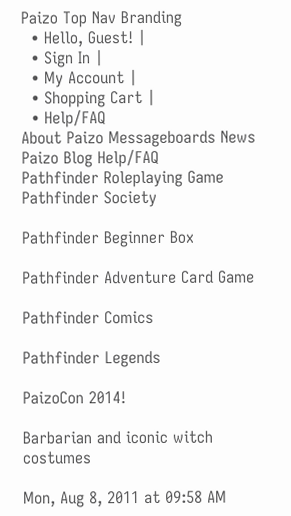Paizo Top Nav Branding
  • Hello, Guest! |
  • Sign In |
  • My Account |
  • Shopping Cart |
  • Help/FAQ
About Paizo Messageboards News Paizo Blog Help/FAQ
Pathfinder Roleplaying Game
Pathfinder Society

Pathfinder Beginner Box

Pathfinder Adventure Card Game

Pathfinder Comics

Pathfinder Legends

PaizoCon 2014!

Barbarian and iconic witch costumes

Mon, Aug 8, 2011 at 09:58 AM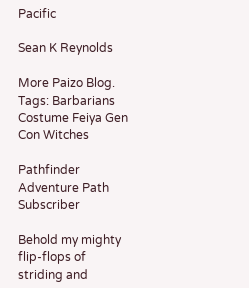Pacific

Sean K Reynolds

More Paizo Blog.
Tags: Barbarians Costume Feiya Gen Con Witches

Pathfinder Adventure Path Subscriber

Behold my mighty flip-flops of striding and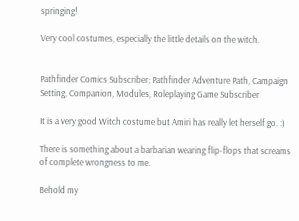springing!

Very cool costumes, especially the little details on the witch.


Pathfinder Comics Subscriber; Pathfinder Adventure Path, Campaign Setting, Companion, Modules, Roleplaying Game Subscriber

It is a very good Witch costume but Amiri has really let herself go. :)

There is something about a barbarian wearing flip-flops that screams of complete wrongness to me.

Behold my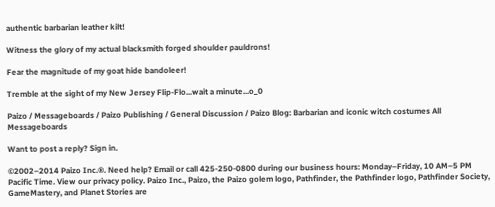authentic barbarian leather kilt!

Witness the glory of my actual blacksmith forged shoulder pauldrons!

Fear the magnitude of my goat hide bandoleer!

Tremble at the sight of my New Jersey Flip-Flo...wait a minute...o_0

Paizo / Messageboards / Paizo Publishing / General Discussion / Paizo Blog: Barbarian and iconic witch costumes All Messageboards

Want to post a reply? Sign in.

©2002–2014 Paizo Inc.®. Need help? Email or call 425-250-0800 during our business hours: Monday–Friday, 10 AM–5 PM Pacific Time. View our privacy policy. Paizo Inc., Paizo, the Paizo golem logo, Pathfinder, the Pathfinder logo, Pathfinder Society, GameMastery, and Planet Stories are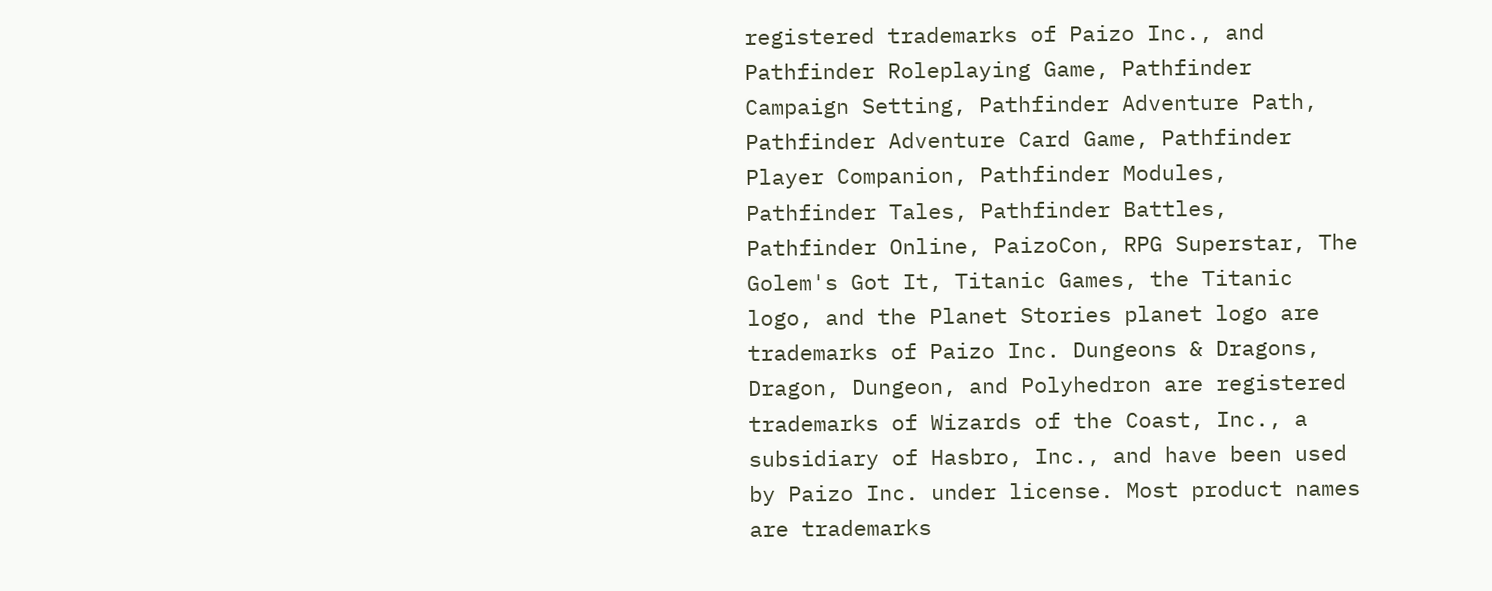registered trademarks of Paizo Inc., and Pathfinder Roleplaying Game, Pathfinder Campaign Setting, Pathfinder Adventure Path, Pathfinder Adventure Card Game, Pathfinder Player Companion, Pathfinder Modules, Pathfinder Tales, Pathfinder Battles, Pathfinder Online, PaizoCon, RPG Superstar, The Golem's Got It, Titanic Games, the Titanic logo, and the Planet Stories planet logo are trademarks of Paizo Inc. Dungeons & Dragons, Dragon, Dungeon, and Polyhedron are registered trademarks of Wizards of the Coast, Inc., a subsidiary of Hasbro, Inc., and have been used by Paizo Inc. under license. Most product names are trademarks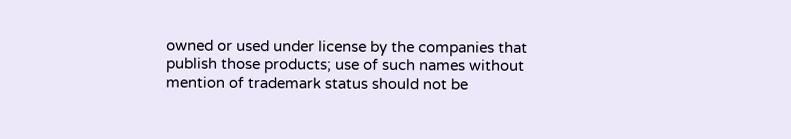owned or used under license by the companies that publish those products; use of such names without mention of trademark status should not be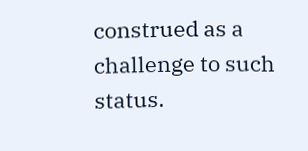construed as a challenge to such status.